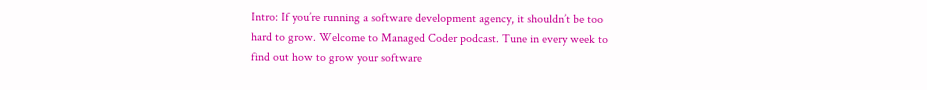Intro: If you’re running a software development agency, it shouldn’t be too hard to grow. Welcome to Managed Coder podcast. Tune in every week to find out how to grow your software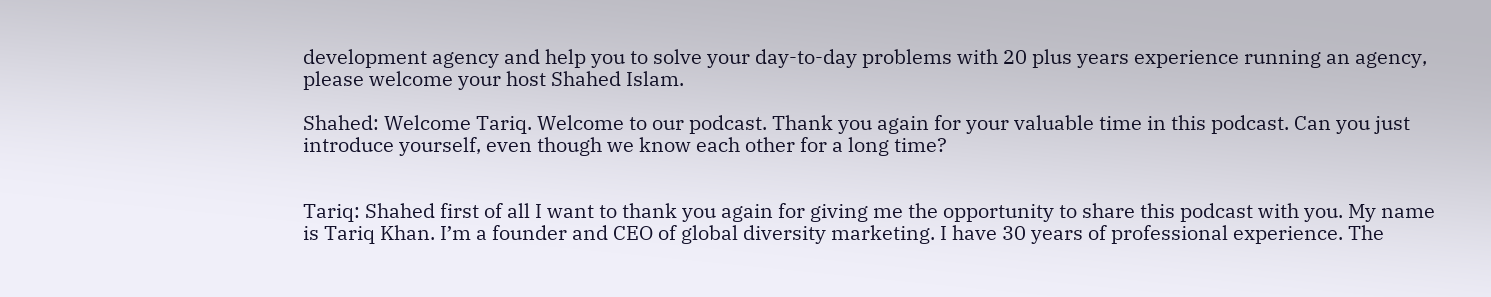development agency and help you to solve your day-to-day problems with 20 plus years experience running an agency, please welcome your host Shahed Islam.

Shahed: Welcome Tariq. Welcome to our podcast. Thank you again for your valuable time in this podcast. Can you just introduce yourself, even though we know each other for a long time?


Tariq: Shahed first of all I want to thank you again for giving me the opportunity to share this podcast with you. My name is Tariq Khan. I’m a founder and CEO of global diversity marketing. I have 30 years of professional experience. The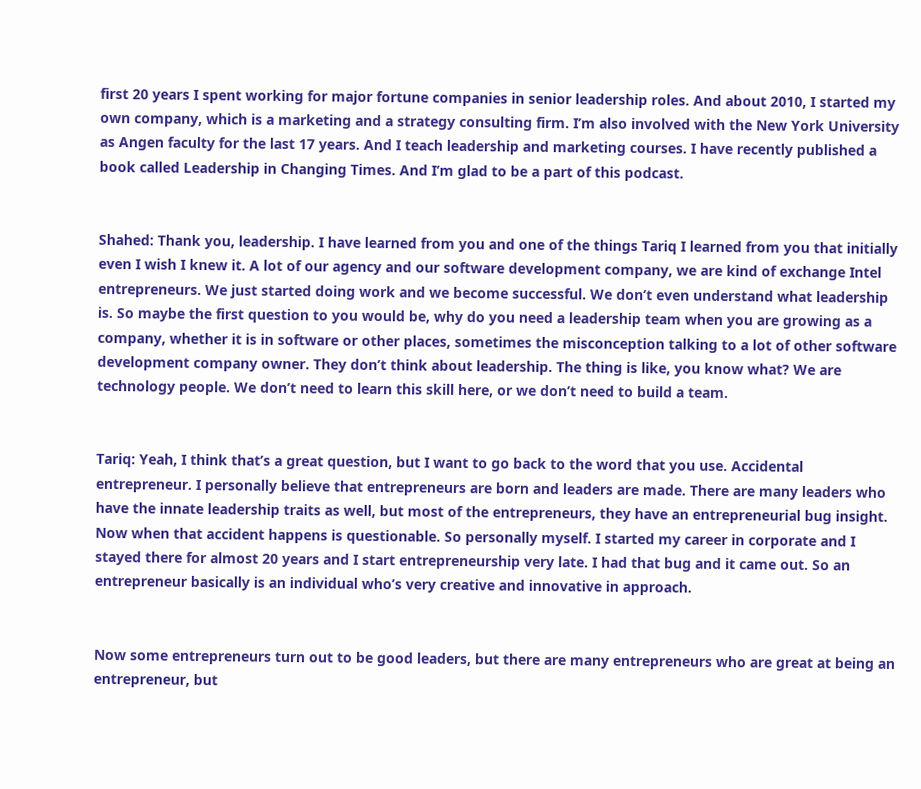first 20 years I spent working for major fortune companies in senior leadership roles. And about 2010, I started my own company, which is a marketing and a strategy consulting firm. I’m also involved with the New York University as Angen faculty for the last 17 years. And I teach leadership and marketing courses. I have recently published a book called Leadership in Changing Times. And I’m glad to be a part of this podcast.


Shahed: Thank you, leadership. I have learned from you and one of the things Tariq I learned from you that initially even I wish I knew it. A lot of our agency and our software development company, we are kind of exchange Intel entrepreneurs. We just started doing work and we become successful. We don’t even understand what leadership is. So maybe the first question to you would be, why do you need a leadership team when you are growing as a company, whether it is in software or other places, sometimes the misconception talking to a lot of other software development company owner. They don’t think about leadership. The thing is like, you know what? We are technology people. We don’t need to learn this skill here, or we don’t need to build a team.


Tariq: Yeah, I think that’s a great question, but I want to go back to the word that you use. Accidental entrepreneur. I personally believe that entrepreneurs are born and leaders are made. There are many leaders who have the innate leadership traits as well, but most of the entrepreneurs, they have an entrepreneurial bug insight. Now when that accident happens is questionable. So personally myself. I started my career in corporate and I stayed there for almost 20 years and I start entrepreneurship very late. I had that bug and it came out. So an entrepreneur basically is an individual who’s very creative and innovative in approach.


Now some entrepreneurs turn out to be good leaders, but there are many entrepreneurs who are great at being an entrepreneur, but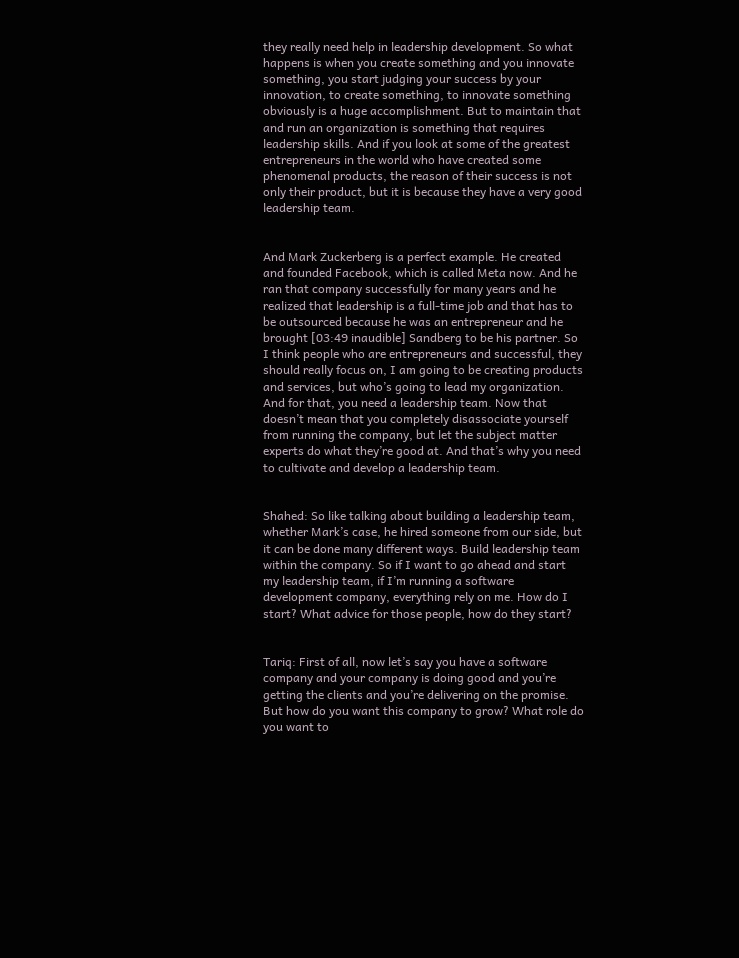they really need help in leadership development. So what happens is when you create something and you innovate something, you start judging your success by your innovation, to create something, to innovate something obviously is a huge accomplishment. But to maintain that and run an organization is something that requires leadership skills. And if you look at some of the greatest entrepreneurs in the world who have created some phenomenal products, the reason of their success is not only their product, but it is because they have a very good leadership team.


And Mark Zuckerberg is a perfect example. He created and founded Facebook, which is called Meta now. And he ran that company successfully for many years and he realized that leadership is a full-time job and that has to be outsourced because he was an entrepreneur and he brought [03:49 inaudible] Sandberg to be his partner. So I think people who are entrepreneurs and successful, they should really focus on, I am going to be creating products and services, but who’s going to lead my organization. And for that, you need a leadership team. Now that doesn’t mean that you completely disassociate yourself from running the company, but let the subject matter experts do what they’re good at. And that’s why you need to cultivate and develop a leadership team.


Shahed: So like talking about building a leadership team, whether Mark’s case, he hired someone from our side, but it can be done many different ways. Build leadership team within the company. So if I want to go ahead and start my leadership team, if I’m running a software development company, everything rely on me. How do I start? What advice for those people, how do they start?


Tariq: First of all, now let’s say you have a software company and your company is doing good and you’re getting the clients and you’re delivering on the promise. But how do you want this company to grow? What role do you want to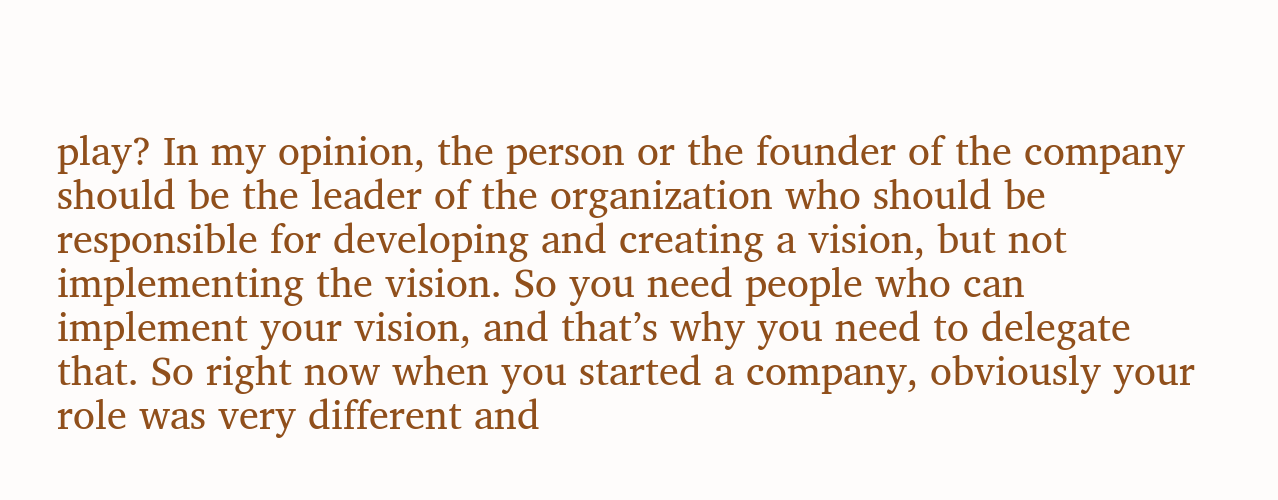play? In my opinion, the person or the founder of the company should be the leader of the organization who should be responsible for developing and creating a vision, but not implementing the vision. So you need people who can implement your vision, and that’s why you need to delegate that. So right now when you started a company, obviously your role was very different and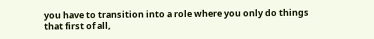you have to transition into a role where you only do things that first of all,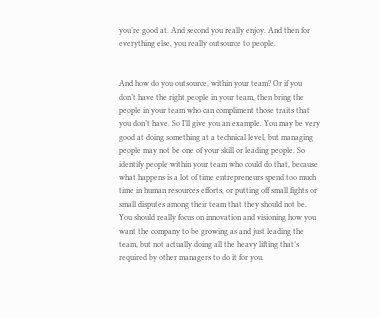you’re good at. And second you really enjoy. And then for everything else, you really outsource to people.


And how do you outsource, within your team? Or if you don’t have the right people in your team, then bring the people in your team who can compliment those traits that you don’t have. So I’ll give you an example. You may be very good at doing something at a technical level, but managing people may not be one of your skill or leading people. So identify people within your team who could do that, because what happens is a lot of time entrepreneurs spend too much time in human resources efforts, or putting off small fights or small disputes among their team that they should not be. You should really focus on innovation and visioning how you want the company to be growing as and just leading the team, but not actually doing all the heavy lifting that’s required by other managers to do it for you.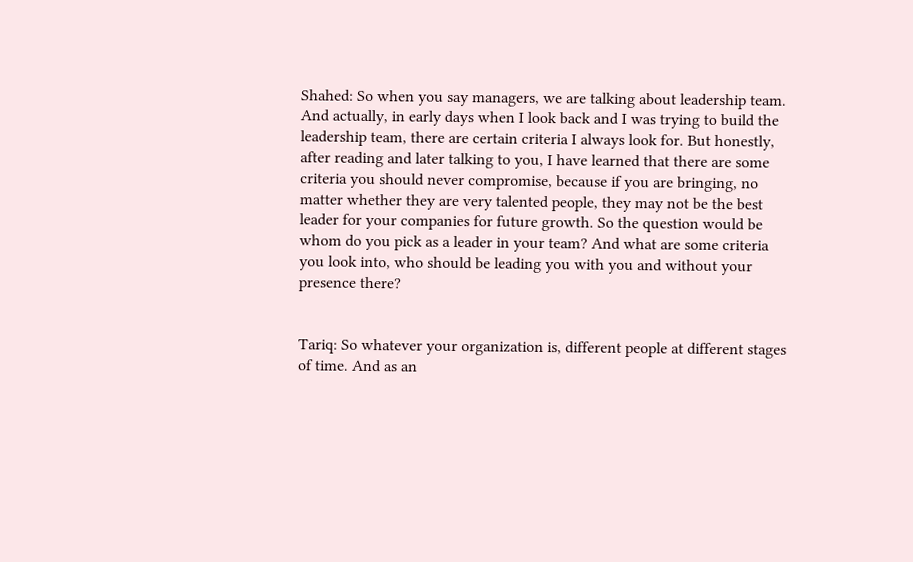Shahed: So when you say managers, we are talking about leadership team. And actually, in early days when I look back and I was trying to build the leadership team, there are certain criteria I always look for. But honestly, after reading and later talking to you, I have learned that there are some criteria you should never compromise, because if you are bringing, no matter whether they are very talented people, they may not be the best leader for your companies for future growth. So the question would be whom do you pick as a leader in your team? And what are some criteria you look into, who should be leading you with you and without your presence there?


Tariq: So whatever your organization is, different people at different stages of time. And as an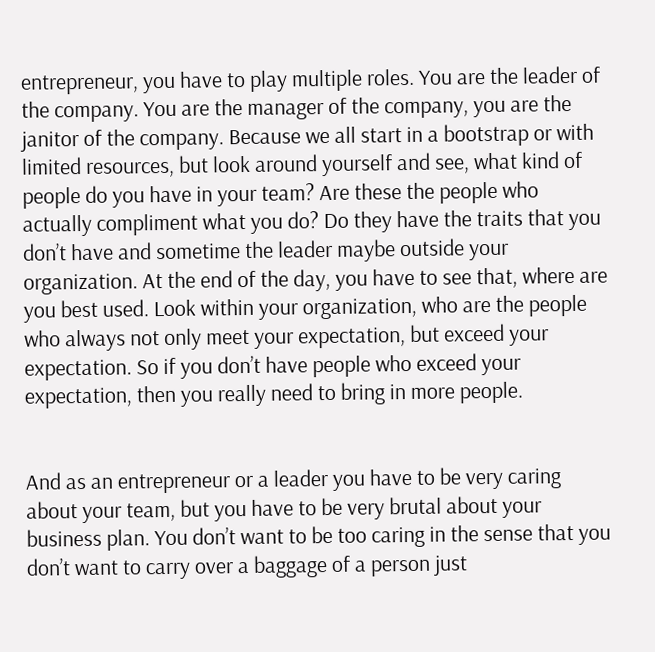entrepreneur, you have to play multiple roles. You are the leader of the company. You are the manager of the company, you are the janitor of the company. Because we all start in a bootstrap or with limited resources, but look around yourself and see, what kind of people do you have in your team? Are these the people who actually compliment what you do? Do they have the traits that you don’t have and sometime the leader maybe outside your organization. At the end of the day, you have to see that, where are you best used. Look within your organization, who are the people who always not only meet your expectation, but exceed your expectation. So if you don’t have people who exceed your expectation, then you really need to bring in more people.


And as an entrepreneur or a leader you have to be very caring about your team, but you have to be very brutal about your business plan. You don’t want to be too caring in the sense that you don’t want to carry over a baggage of a person just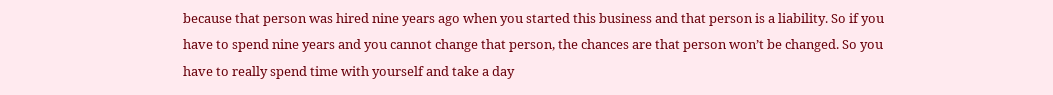because that person was hired nine years ago when you started this business and that person is a liability. So if you have to spend nine years and you cannot change that person, the chances are that person won’t be changed. So you have to really spend time with yourself and take a day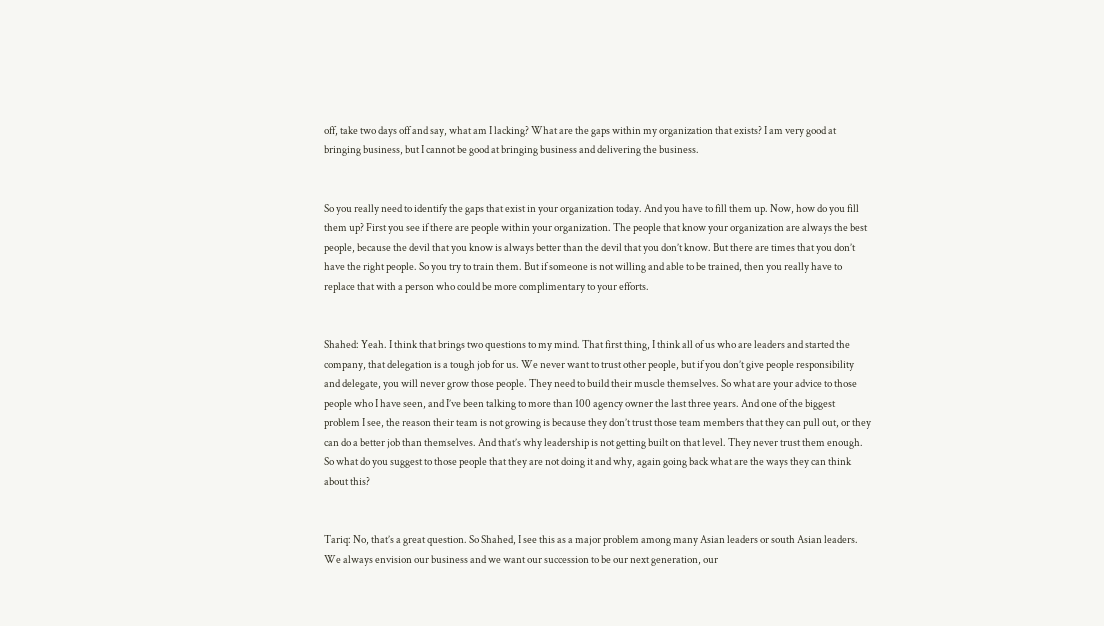off, take two days off and say, what am I lacking? What are the gaps within my organization that exists? I am very good at bringing business, but I cannot be good at bringing business and delivering the business.


So you really need to identify the gaps that exist in your organization today. And you have to fill them up. Now, how do you fill them up? First you see if there are people within your organization. The people that know your organization are always the best people, because the devil that you know is always better than the devil that you don’t know. But there are times that you don’t have the right people. So you try to train them. But if someone is not willing and able to be trained, then you really have to replace that with a person who could be more complimentary to your efforts.


Shahed: Yeah. I think that brings two questions to my mind. That first thing, I think all of us who are leaders and started the company, that delegation is a tough job for us. We never want to trust other people, but if you don’t give people responsibility and delegate, you will never grow those people. They need to build their muscle themselves. So what are your advice to those people who I have seen, and I’ve been talking to more than 100 agency owner the last three years. And one of the biggest problem I see, the reason their team is not growing is because they don’t trust those team members that they can pull out, or they can do a better job than themselves. And that’s why leadership is not getting built on that level. They never trust them enough. So what do you suggest to those people that they are not doing it and why, again going back what are the ways they can think about this?


Tariq: No, that’s a great question. So Shahed, I see this as a major problem among many Asian leaders or south Asian leaders. We always envision our business and we want our succession to be our next generation, our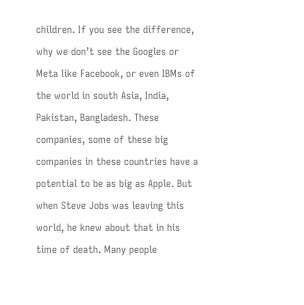children. If you see the difference, why we don’t see the Googles or Meta like Facebook, or even IBMs of the world in south Asia, India, Pakistan, Bangladesh. These companies, some of these big companies in these countries have a potential to be as big as Apple. But when Steve Jobs was leaving this world, he knew about that in his time of death. Many people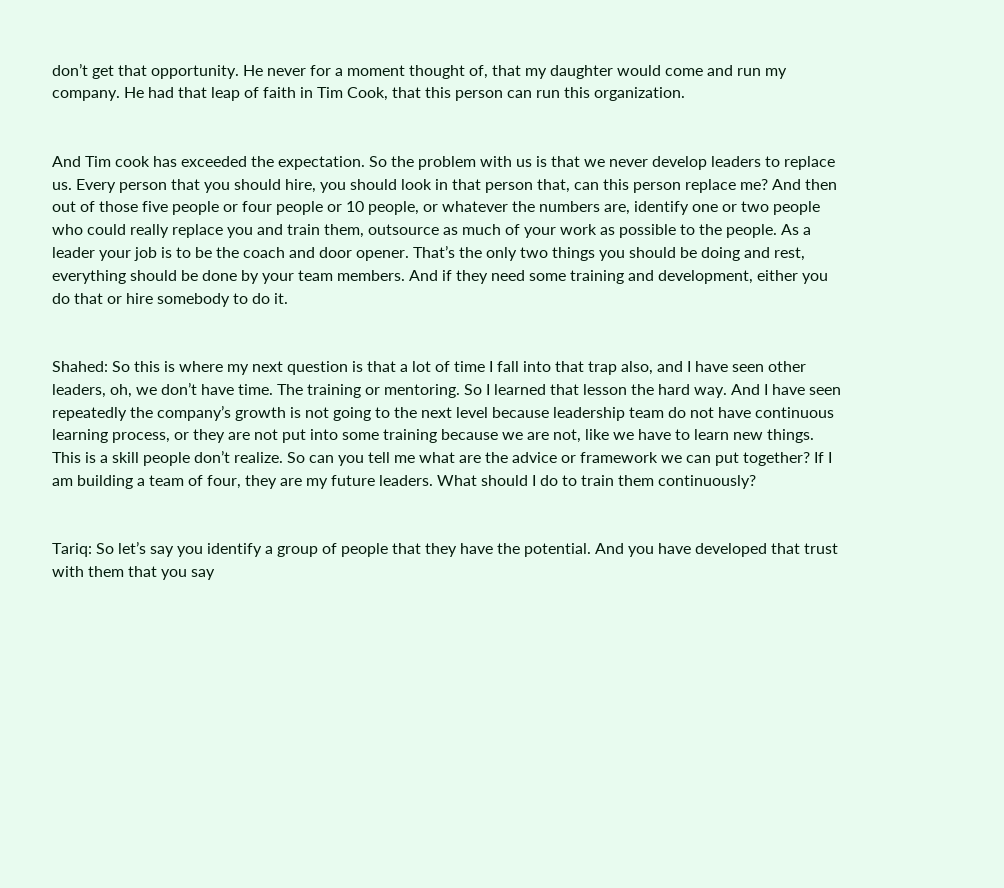don’t get that opportunity. He never for a moment thought of, that my daughter would come and run my company. He had that leap of faith in Tim Cook, that this person can run this organization.


And Tim cook has exceeded the expectation. So the problem with us is that we never develop leaders to replace us. Every person that you should hire, you should look in that person that, can this person replace me? And then out of those five people or four people or 10 people, or whatever the numbers are, identify one or two people who could really replace you and train them, outsource as much of your work as possible to the people. As a leader your job is to be the coach and door opener. That’s the only two things you should be doing and rest, everything should be done by your team members. And if they need some training and development, either you do that or hire somebody to do it.


Shahed: So this is where my next question is that a lot of time I fall into that trap also, and I have seen other leaders, oh, we don’t have time. The training or mentoring. So I learned that lesson the hard way. And I have seen repeatedly the company’s growth is not going to the next level because leadership team do not have continuous learning process, or they are not put into some training because we are not, like we have to learn new things. This is a skill people don’t realize. So can you tell me what are the advice or framework we can put together? If I am building a team of four, they are my future leaders. What should I do to train them continuously?


Tariq: So let’s say you identify a group of people that they have the potential. And you have developed that trust with them that you say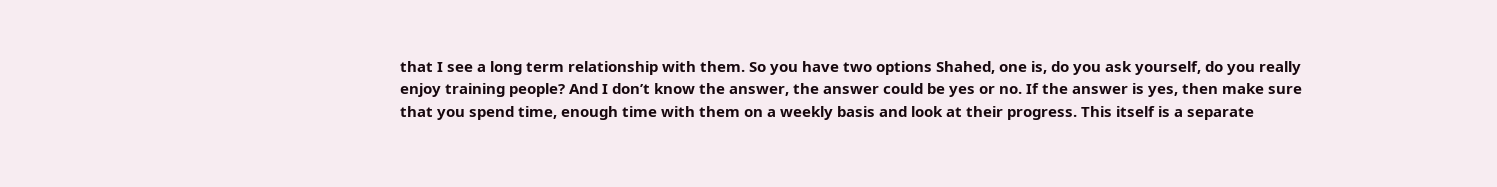that I see a long term relationship with them. So you have two options Shahed, one is, do you ask yourself, do you really enjoy training people? And I don’t know the answer, the answer could be yes or no. If the answer is yes, then make sure that you spend time, enough time with them on a weekly basis and look at their progress. This itself is a separate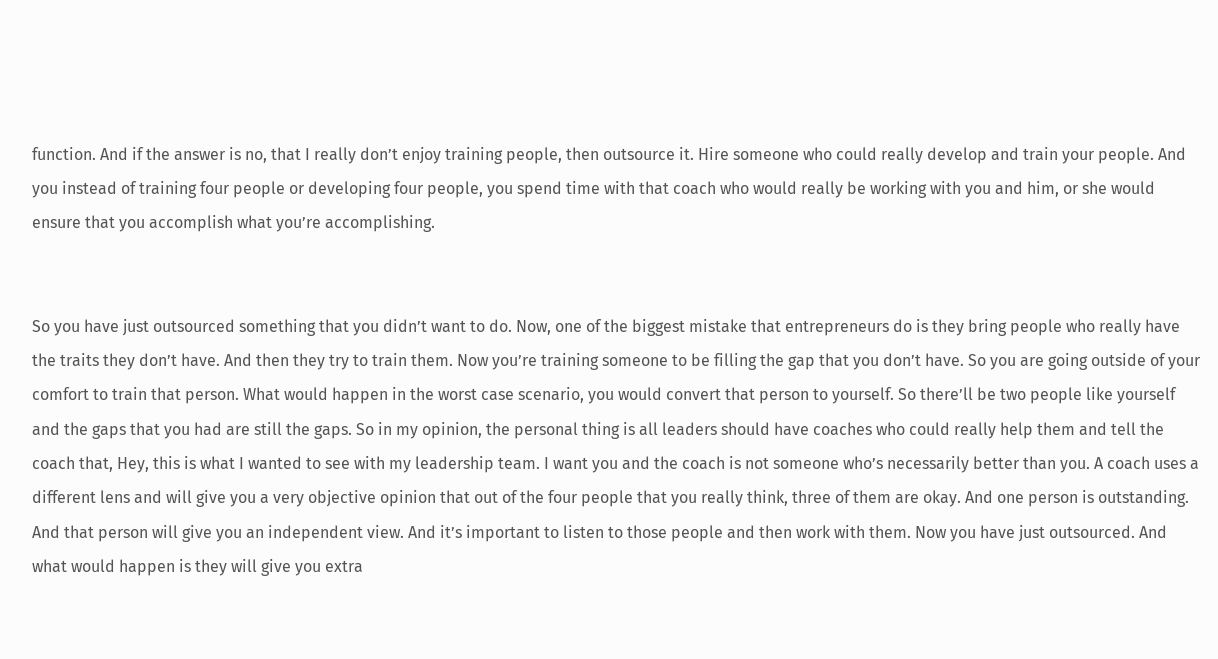function. And if the answer is no, that I really don’t enjoy training people, then outsource it. Hire someone who could really develop and train your people. And you instead of training four people or developing four people, you spend time with that coach who would really be working with you and him, or she would ensure that you accomplish what you’re accomplishing.


So you have just outsourced something that you didn’t want to do. Now, one of the biggest mistake that entrepreneurs do is they bring people who really have the traits they don’t have. And then they try to train them. Now you’re training someone to be filling the gap that you don’t have. So you are going outside of your comfort to train that person. What would happen in the worst case scenario, you would convert that person to yourself. So there’ll be two people like yourself and the gaps that you had are still the gaps. So in my opinion, the personal thing is all leaders should have coaches who could really help them and tell the coach that, Hey, this is what I wanted to see with my leadership team. I want you and the coach is not someone who’s necessarily better than you. A coach uses a different lens and will give you a very objective opinion that out of the four people that you really think, three of them are okay. And one person is outstanding. And that person will give you an independent view. And it’s important to listen to those people and then work with them. Now you have just outsourced. And what would happen is they will give you extra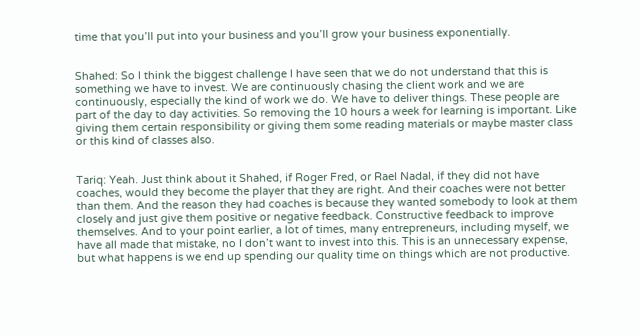time that you’ll put into your business and you’ll grow your business exponentially.


Shahed: So I think the biggest challenge I have seen that we do not understand that this is something we have to invest. We are continuously chasing the client work and we are continuously, especially the kind of work we do. We have to deliver things. These people are part of the day to day activities. So removing the 10 hours a week for learning is important. Like giving them certain responsibility or giving them some reading materials or maybe master class or this kind of classes also.


Tariq: Yeah. Just think about it Shahed, if Roger Fred, or Rael Nadal, if they did not have coaches, would they become the player that they are right. And their coaches were not better than them. And the reason they had coaches is because they wanted somebody to look at them closely and just give them positive or negative feedback. Constructive feedback to improve themselves. And to your point earlier, a lot of times, many entrepreneurs, including myself, we have all made that mistake, no I don’t want to invest into this. This is an unnecessary expense, but what happens is we end up spending our quality time on things which are not productive.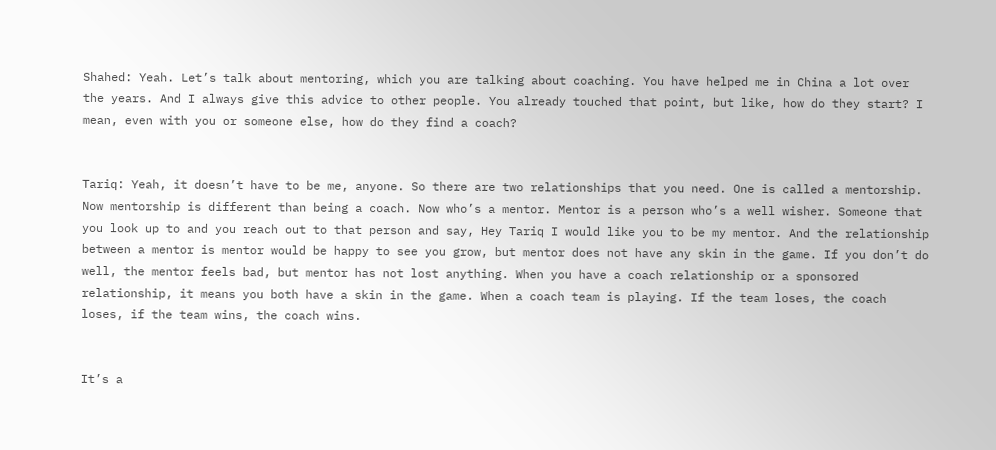Shahed: Yeah. Let’s talk about mentoring, which you are talking about coaching. You have helped me in China a lot over the years. And I always give this advice to other people. You already touched that point, but like, how do they start? I mean, even with you or someone else, how do they find a coach?


Tariq: Yeah, it doesn’t have to be me, anyone. So there are two relationships that you need. One is called a mentorship. Now mentorship is different than being a coach. Now who’s a mentor. Mentor is a person who’s a well wisher. Someone that you look up to and you reach out to that person and say, Hey Tariq I would like you to be my mentor. And the relationship between a mentor is mentor would be happy to see you grow, but mentor does not have any skin in the game. If you don’t do well, the mentor feels bad, but mentor has not lost anything. When you have a coach relationship or a sponsored relationship, it means you both have a skin in the game. When a coach team is playing. If the team loses, the coach loses, if the team wins, the coach wins.


It’s a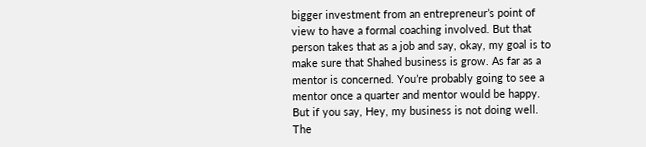bigger investment from an entrepreneur’s point of view to have a formal coaching involved. But that person takes that as a job and say, okay, my goal is to make sure that Shahed business is grow. As far as a mentor is concerned. You’re probably going to see a mentor once a quarter and mentor would be happy. But if you say, Hey, my business is not doing well. The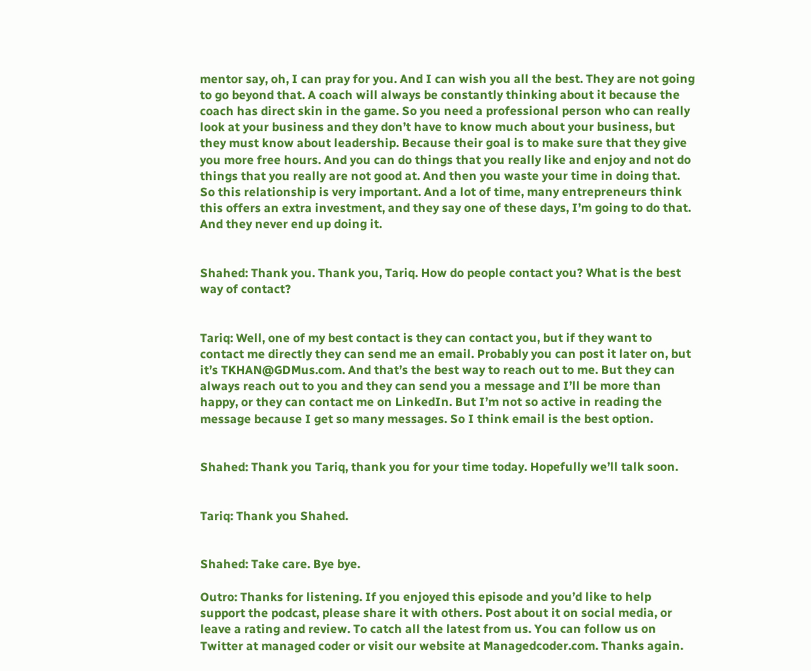mentor say, oh, I can pray for you. And I can wish you all the best. They are not going to go beyond that. A coach will always be constantly thinking about it because the coach has direct skin in the game. So you need a professional person who can really look at your business and they don’t have to know much about your business, but they must know about leadership. Because their goal is to make sure that they give you more free hours. And you can do things that you really like and enjoy and not do things that you really are not good at. And then you waste your time in doing that. So this relationship is very important. And a lot of time, many entrepreneurs think this offers an extra investment, and they say one of these days, I’m going to do that. And they never end up doing it.


Shahed: Thank you. Thank you, Tariq. How do people contact you? What is the best way of contact?


Tariq: Well, one of my best contact is they can contact you, but if they want to contact me directly they can send me an email. Probably you can post it later on, but it’s TKHAN@GDMus.com. And that’s the best way to reach out to me. But they can always reach out to you and they can send you a message and I’ll be more than happy, or they can contact me on LinkedIn. But I’m not so active in reading the message because I get so many messages. So I think email is the best option.


Shahed: Thank you Tariq, thank you for your time today. Hopefully we’ll talk soon.


Tariq: Thank you Shahed.


Shahed: Take care. Bye bye.

Outro: Thanks for listening. If you enjoyed this episode and you’d like to help support the podcast, please share it with others. Post about it on social media, or leave a rating and review. To catch all the latest from us. You can follow us on Twitter at managed coder or visit our website at Managedcoder.com. Thanks again.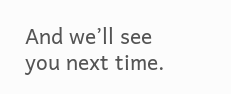And we’ll see you next time.